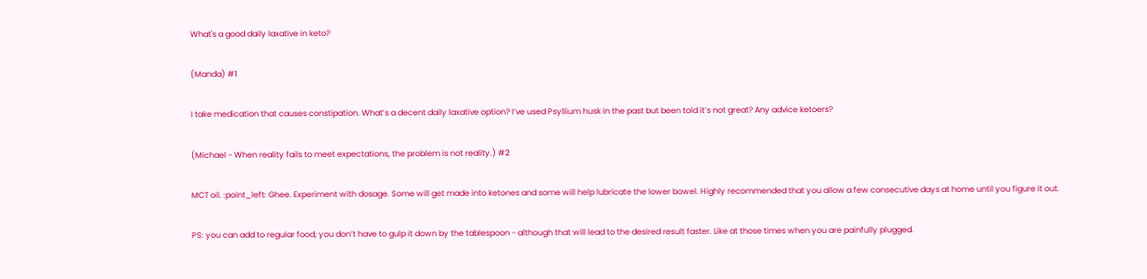What's a good daily laxative in keto?

(Manda) #1

I take medication that causes constipation. What’s a decent daily laxative option? I’ve used Psyllium husk in the past but been told it’s not great? Any advice ketoers?

(Michael - When reality fails to meet expectations, the problem is not reality.) #2

MCT oil. :point_left: Ghee. Experiment with dosage. Some will get made into ketones and some will help lubricate the lower bowel. Highly recommended that you allow a few consecutive days at home until you figure it out.

PS: you can add to regular food; you don’t have to gulp it down by the tablespoon - although that will lead to the desired result faster. Like at those times when you are painfully plugged.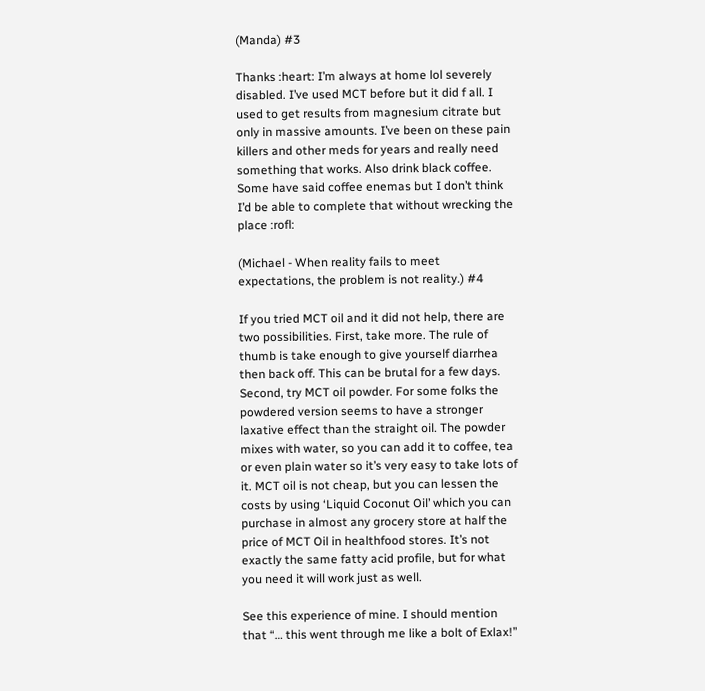(Manda) #3

Thanks :heart: I’m always at home lol severely disabled. I’ve used MCT before but it did f all. I used to get results from magnesium citrate but only in massive amounts. I’ve been on these pain killers and other meds for years and really need something that works. Also drink black coffee. Some have said coffee enemas but I don’t think I’d be able to complete that without wrecking the place :rofl:

(Michael - When reality fails to meet expectations, the problem is not reality.) #4

If you tried MCT oil and it did not help, there are two possibilities. First, take more. The rule of thumb is take enough to give yourself diarrhea then back off. This can be brutal for a few days. Second, try MCT oil powder. For some folks the powdered version seems to have a stronger laxative effect than the straight oil. The powder mixes with water, so you can add it to coffee, tea or even plain water so it’s very easy to take lots of it. MCT oil is not cheap, but you can lessen the costs by using ‘Liquid Coconut Oil’ which you can purchase in almost any grocery store at half the price of MCT Oil in healthfood stores. It’s not exactly the same fatty acid profile, but for what you need it will work just as well.

See this experience of mine. I should mention that “… this went through me like a bolt of Exlax!”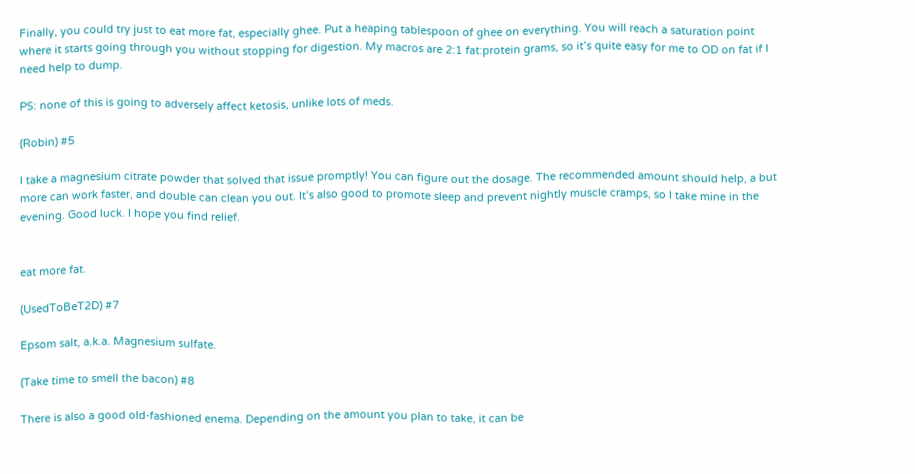Finally, you could try just to eat more fat, especially ghee. Put a heaping tablespoon of ghee on everything. You will reach a saturation point where it starts going through you without stopping for digestion. My macros are 2:1 fat:protein grams, so it’s quite easy for me to OD on fat if I need help to dump.

PS: none of this is going to adversely affect ketosis, unlike lots of meds.

(Robin) #5

I take a magnesium citrate powder that solved that issue promptly! You can figure out the dosage. The recommended amount should help, a but more can work faster, and double can clean you out. It’s also good to promote sleep and prevent nightly muscle cramps, so I take mine in the evening. Good luck. I hope you find relief.


eat more fat.

(UsedToBeT2D) #7

Epsom salt, a.k.a. Magnesium sulfate.

(Take time to smell the bacon) #8

There is also a good old-fashioned enema. Depending on the amount you plan to take, it can be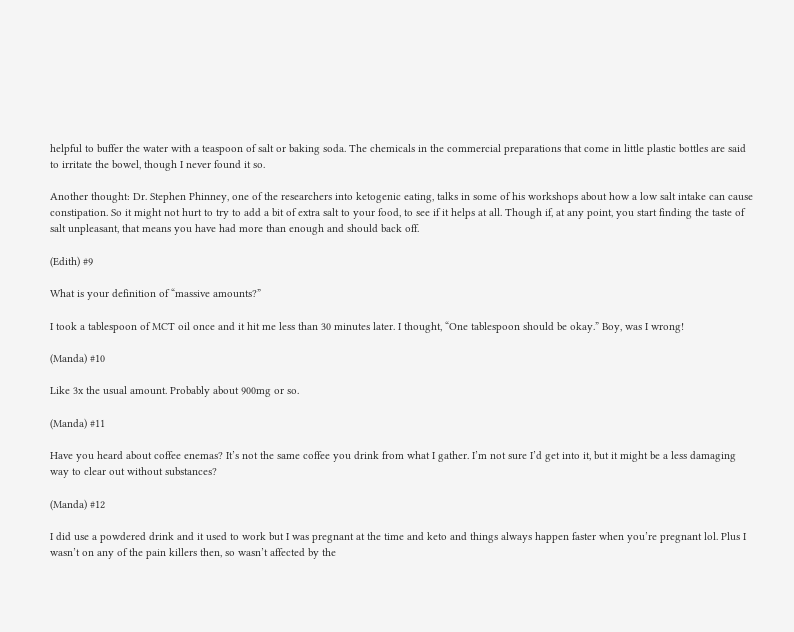helpful to buffer the water with a teaspoon of salt or baking soda. The chemicals in the commercial preparations that come in little plastic bottles are said to irritate the bowel, though I never found it so.

Another thought: Dr. Stephen Phinney, one of the researchers into ketogenic eating, talks in some of his workshops about how a low salt intake can cause constipation. So it might not hurt to try to add a bit of extra salt to your food, to see if it helps at all. Though if, at any point, you start finding the taste of salt unpleasant, that means you have had more than enough and should back off.

(Edith) #9

What is your definition of “massive amounts?”

I took a tablespoon of MCT oil once and it hit me less than 30 minutes later. I thought, “One tablespoon should be okay.” Boy, was I wrong!

(Manda) #10

Like 3x the usual amount. Probably about 900mg or so.

(Manda) #11

Have you heard about coffee enemas? It’s not the same coffee you drink from what I gather. I’m not sure I’d get into it, but it might be a less damaging way to clear out without substances?

(Manda) #12

I did use a powdered drink and it used to work but I was pregnant at the time and keto and things always happen faster when you’re pregnant lol. Plus I wasn’t on any of the pain killers then, so wasn’t affected by the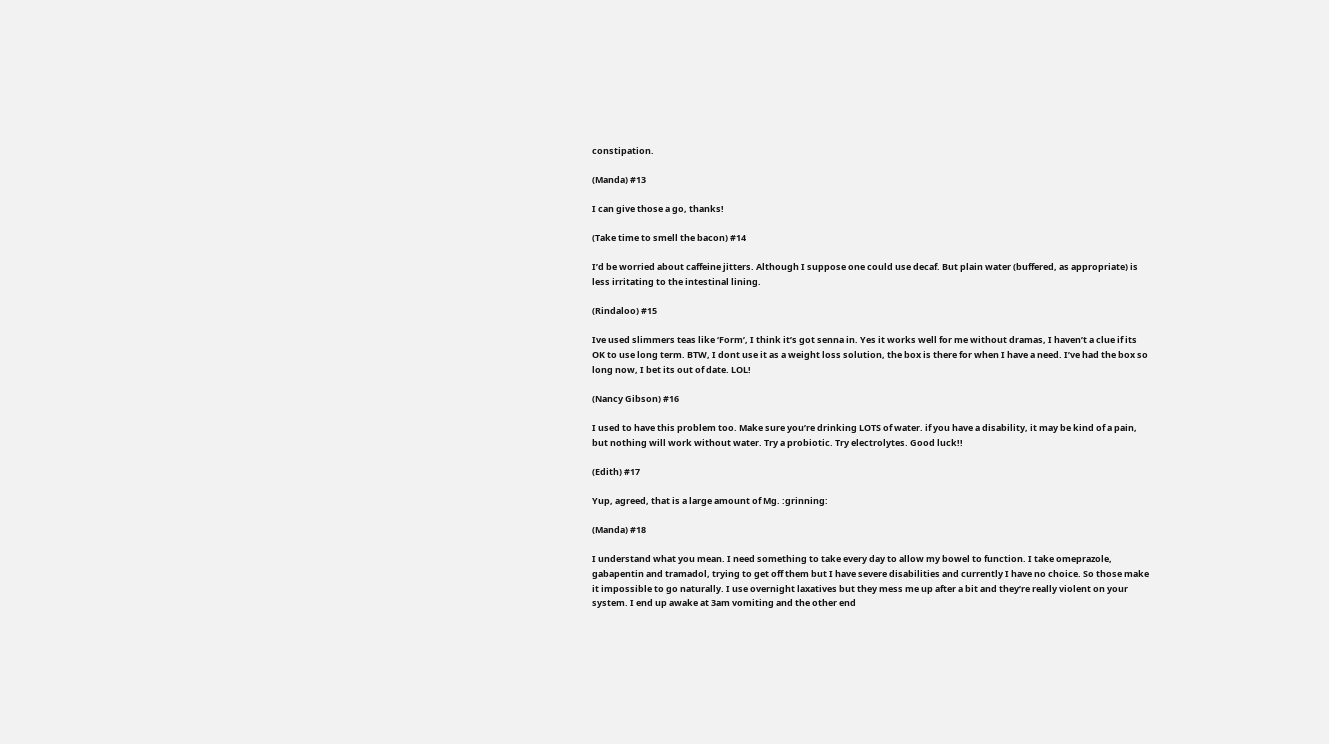constipation.

(Manda) #13

I can give those a go, thanks!

(Take time to smell the bacon) #14

I’d be worried about caffeine jitters. Although I suppose one could use decaf. But plain water (buffered, as appropriate) is less irritating to the intestinal lining.

(Rindaloo) #15

Ive used slimmers teas like ‘Form’, I think it’s got senna in. Yes it works well for me without dramas, I haven’t a clue if its OK to use long term. BTW, I dont use it as a weight loss solution, the box is there for when I have a need. I’ve had the box so long now, I bet its out of date. LOL!

(Nancy Gibson) #16

I used to have this problem too. Make sure you’re drinking LOTS of water. if you have a disability, it may be kind of a pain, but nothing will work without water. Try a probiotic. Try electrolytes. Good luck!!

(Edith) #17

Yup, agreed, that is a large amount of Mg. :grinning:

(Manda) #18

I understand what you mean. I need something to take every day to allow my bowel to function. I take omeprazole, gabapentin and tramadol, trying to get off them but I have severe disabilities and currently I have no choice. So those make it impossible to go naturally. I use overnight laxatives but they mess me up after a bit and they’re really violent on your system. I end up awake at 3am vomiting and the other end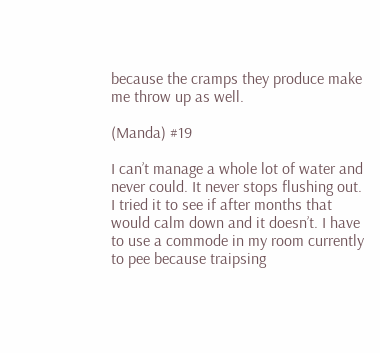because the cramps they produce make me throw up as well.

(Manda) #19

I can’t manage a whole lot of water and never could. It never stops flushing out. I tried it to see if after months that would calm down and it doesn’t. I have to use a commode in my room currently to pee because traipsing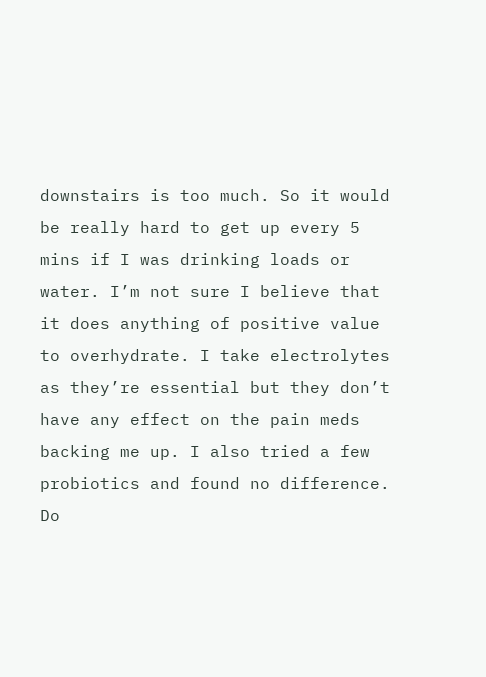downstairs is too much. So it would be really hard to get up every 5 mins if I was drinking loads or water. I’m not sure I believe that it does anything of positive value to overhydrate. I take electrolytes as they’re essential but they don’t have any effect on the pain meds backing me up. I also tried a few probiotics and found no difference. Do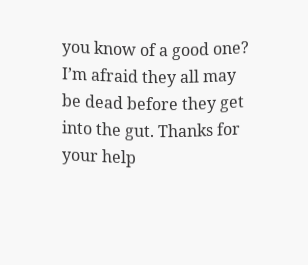you know of a good one? I’m afraid they all may be dead before they get into the gut. Thanks for your help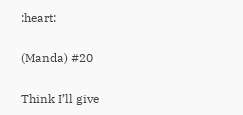:heart:

(Manda) #20

Think I’ll give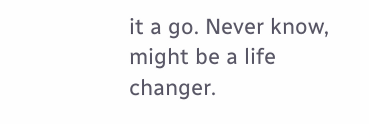it a go. Never know, might be a life changer.